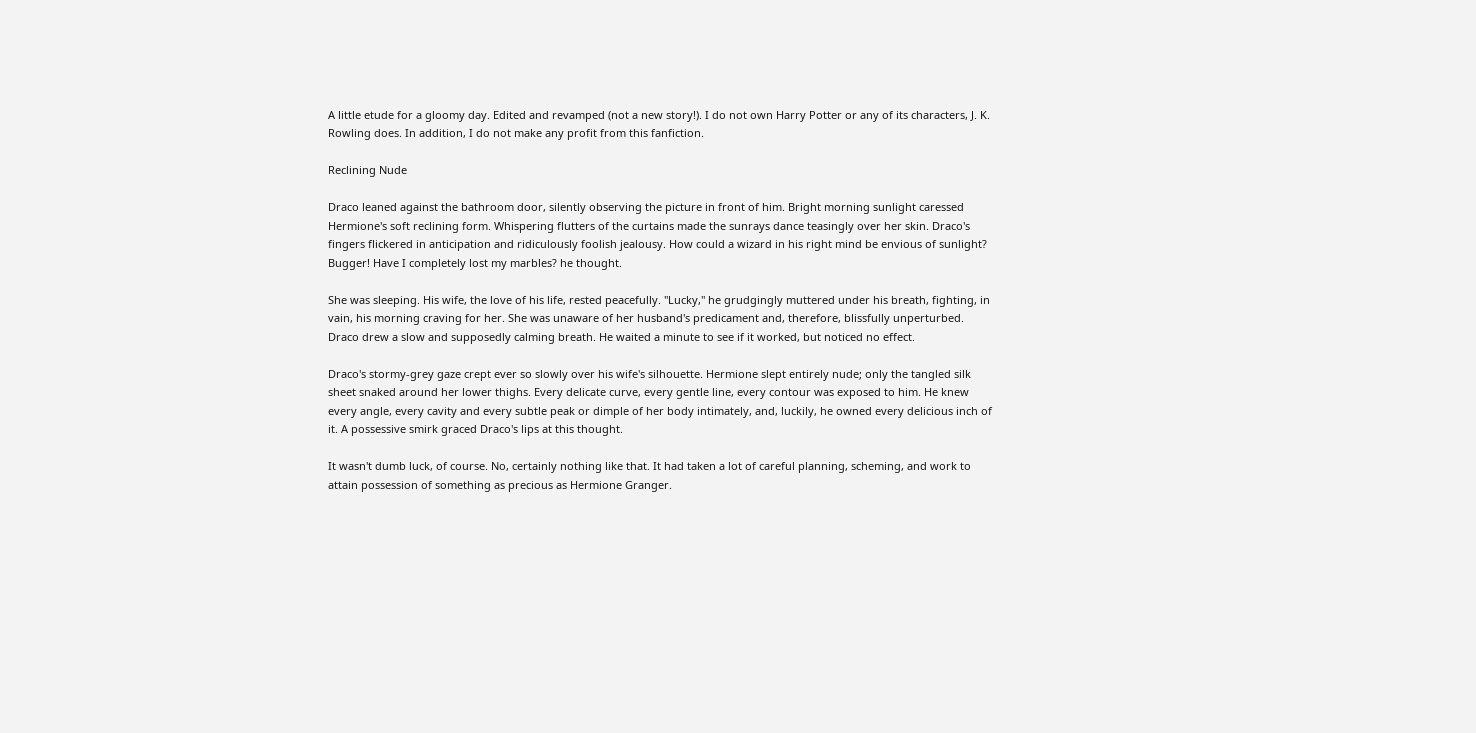A little etude for a gloomy day. Edited and revamped (not a new story!). I do not own Harry Potter or any of its characters, J. K. Rowling does. In addition, I do not make any profit from this fanfiction.

Reclining Nude

Draco leaned against the bathroom door, silently observing the picture in front of him. Bright morning sunlight caressed Hermione's soft reclining form. Whispering flutters of the curtains made the sunrays dance teasingly over her skin. Draco's fingers flickered in anticipation and ridiculously foolish jealousy. How could a wizard in his right mind be envious of sunlight? Bugger! Have I completely lost my marbles? he thought.

She was sleeping. His wife, the love of his life, rested peacefully. "Lucky," he grudgingly muttered under his breath, fighting, in vain, his morning craving for her. She was unaware of her husband's predicament and, therefore, blissfully unperturbed. Draco drew a slow and supposedly calming breath. He waited a minute to see if it worked, but noticed no effect.

Draco's stormy-grey gaze crept ever so slowly over his wife's silhouette. Hermione slept entirely nude; only the tangled silk sheet snaked around her lower thighs. Every delicate curve, every gentle line, every contour was exposed to him. He knew every angle, every cavity and every subtle peak or dimple of her body intimately, and, luckily, he owned every delicious inch of it. A possessive smirk graced Draco's lips at this thought.

It wasn't dumb luck, of course. No, certainly nothing like that. It had taken a lot of careful planning, scheming, and work to attain possession of something as precious as Hermione Granger.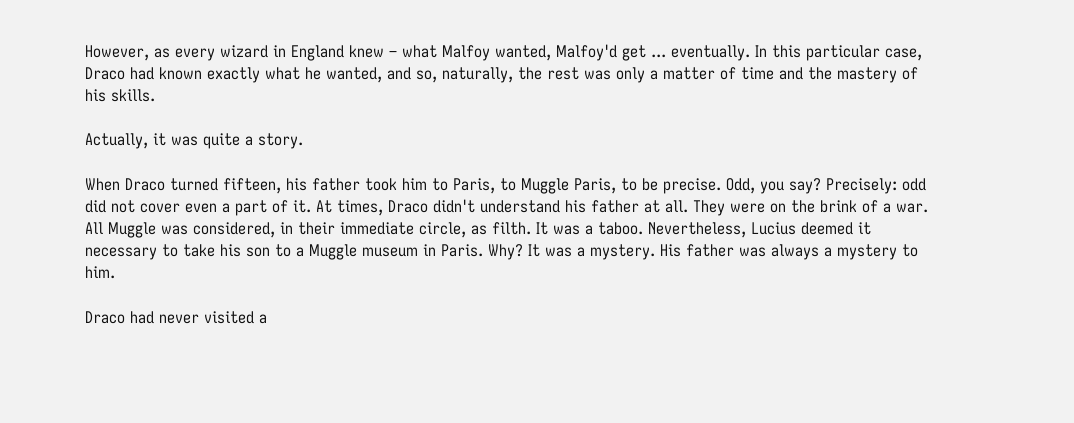However, as every wizard in England knew – what Malfoy wanted, Malfoy'd get ... eventually. In this particular case, Draco had known exactly what he wanted, and so, naturally, the rest was only a matter of time and the mastery of his skills.

Actually, it was quite a story.

When Draco turned fifteen, his father took him to Paris, to Muggle Paris, to be precise. Odd, you say? Precisely: odd did not cover even a part of it. At times, Draco didn't understand his father at all. They were on the brink of a war. All Muggle was considered, in their immediate circle, as filth. It was a taboo. Nevertheless, Lucius deemed it necessary to take his son to a Muggle museum in Paris. Why? It was a mystery. His father was always a mystery to him.

Draco had never visited a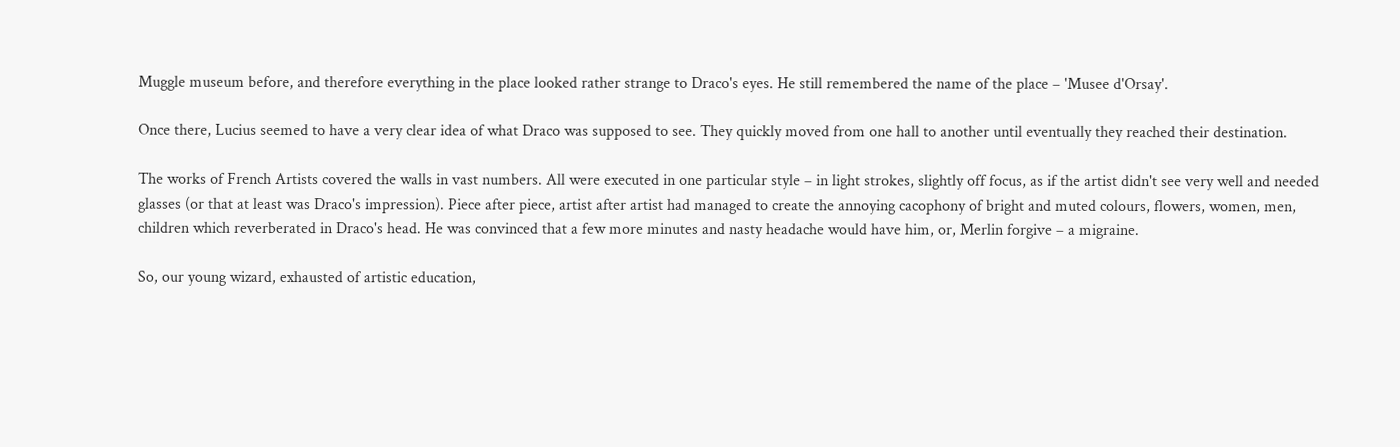Muggle museum before, and therefore everything in the place looked rather strange to Draco's eyes. He still remembered the name of the place – 'Musee d'Orsay'.

Once there, Lucius seemed to have a very clear idea of what Draco was supposed to see. They quickly moved from one hall to another until eventually they reached their destination.

The works of French Artists covered the walls in vast numbers. All were executed in one particular style – in light strokes, slightly off focus, as if the artist didn't see very well and needed glasses (or that at least was Draco's impression). Piece after piece, artist after artist had managed to create the annoying cacophony of bright and muted colours, flowers, women, men, children which reverberated in Draco's head. He was convinced that a few more minutes and nasty headache would have him, or, Merlin forgive – a migraine.

So, our young wizard, exhausted of artistic education,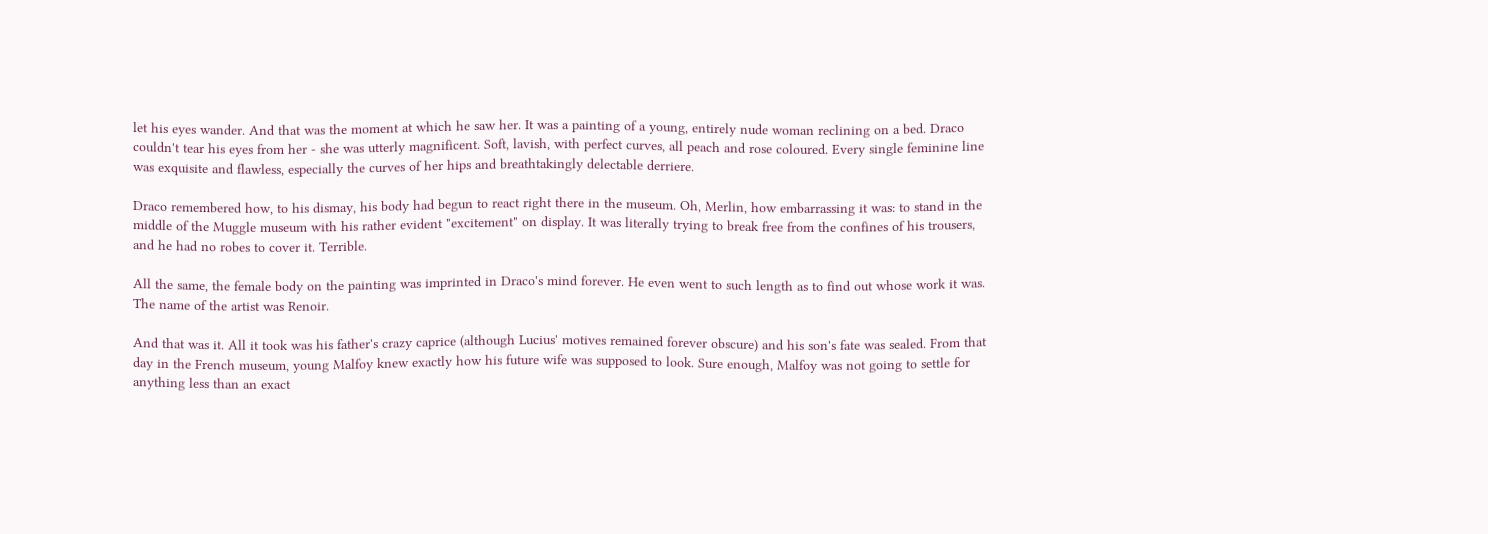let his eyes wander. And that was the moment at which he saw her. It was a painting of a young, entirely nude woman reclining on a bed. Draco couldn't tear his eyes from her - she was utterly magnificent. Soft, lavish, with perfect curves, all peach and rose coloured. Every single feminine line was exquisite and flawless, especially the curves of her hips and breathtakingly delectable derriere.

Draco remembered how, to his dismay, his body had begun to react right there in the museum. Oh, Merlin, how embarrassing it was: to stand in the middle of the Muggle museum with his rather evident "excitement" on display. It was literally trying to break free from the confines of his trousers, and he had no robes to cover it. Terrible.

All the same, the female body on the painting was imprinted in Draco's mind forever. He even went to such length as to find out whose work it was. The name of the artist was Renoir.

And that was it. All it took was his father's crazy caprice (although Lucius' motives remained forever obscure) and his son's fate was sealed. From that day in the French museum, young Malfoy knew exactly how his future wife was supposed to look. Sure enough, Malfoy was not going to settle for anything less than an exact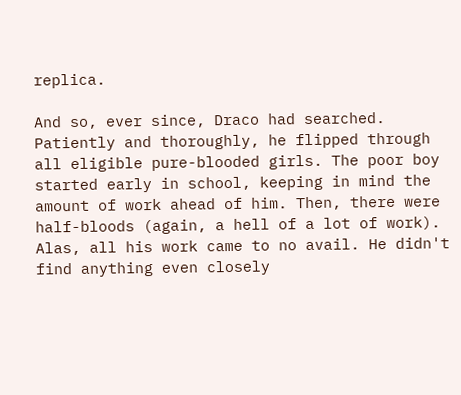replica.

And so, ever since, Draco had searched. Patiently and thoroughly, he flipped through all eligible pure-blooded girls. The poor boy started early in school, keeping in mind the amount of work ahead of him. Then, there were half-bloods (again, a hell of a lot of work). Alas, all his work came to no avail. He didn't find anything even closely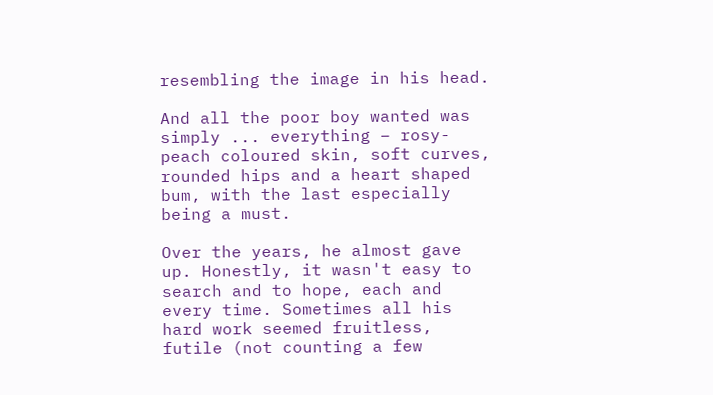resembling the image in his head.

And all the poor boy wanted was simply ... everything – rosy-peach coloured skin, soft curves, rounded hips and a heart shaped bum, with the last especially being a must.

Over the years, he almost gave up. Honestly, it wasn't easy to search and to hope, each and every time. Sometimes all his hard work seemed fruitless, futile (not counting a few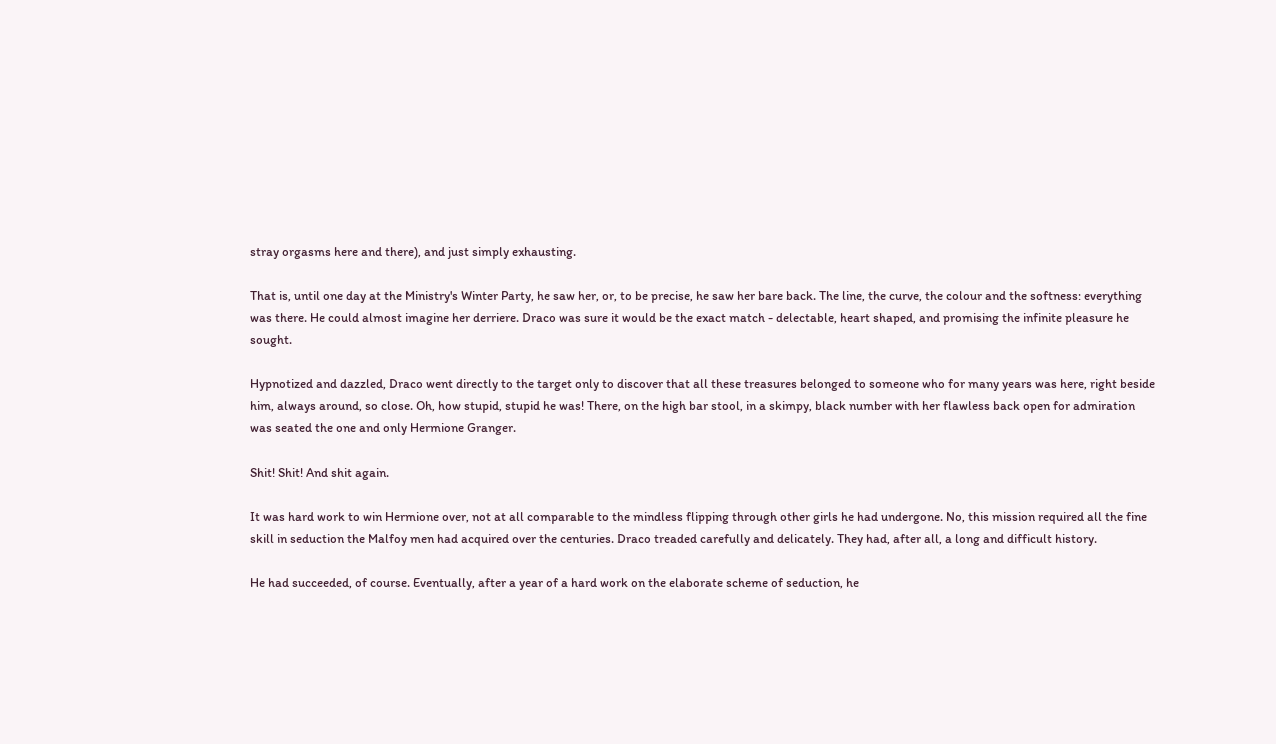stray orgasms here and there), and just simply exhausting.

That is, until one day at the Ministry's Winter Party, he saw her, or, to be precise, he saw her bare back. The line, the curve, the colour and the softness: everything was there. He could almost imagine her derriere. Draco was sure it would be the exact match - delectable, heart shaped, and promising the infinite pleasure he sought.

Hypnotized and dazzled, Draco went directly to the target only to discover that all these treasures belonged to someone who for many years was here, right beside him, always around, so close. Oh, how stupid, stupid he was! There, on the high bar stool, in a skimpy, black number with her flawless back open for admiration was seated the one and only Hermione Granger.

Shit! Shit! And shit again.

It was hard work to win Hermione over, not at all comparable to the mindless flipping through other girls he had undergone. No, this mission required all the fine skill in seduction the Malfoy men had acquired over the centuries. Draco treaded carefully and delicately. They had, after all, a long and difficult history.

He had succeeded, of course. Eventually, after a year of a hard work on the elaborate scheme of seduction, he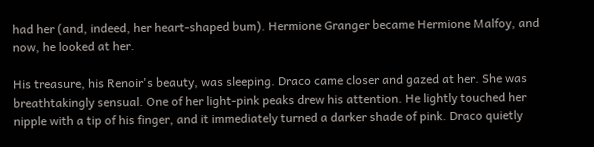had her (and, indeed, her heart-shaped bum). Hermione Granger became Hermione Malfoy, and now, he looked at her.

His treasure, his Renoir's beauty, was sleeping. Draco came closer and gazed at her. She was breathtakingly sensual. One of her light-pink peaks drew his attention. He lightly touched her nipple with a tip of his finger, and it immediately turned a darker shade of pink. Draco quietly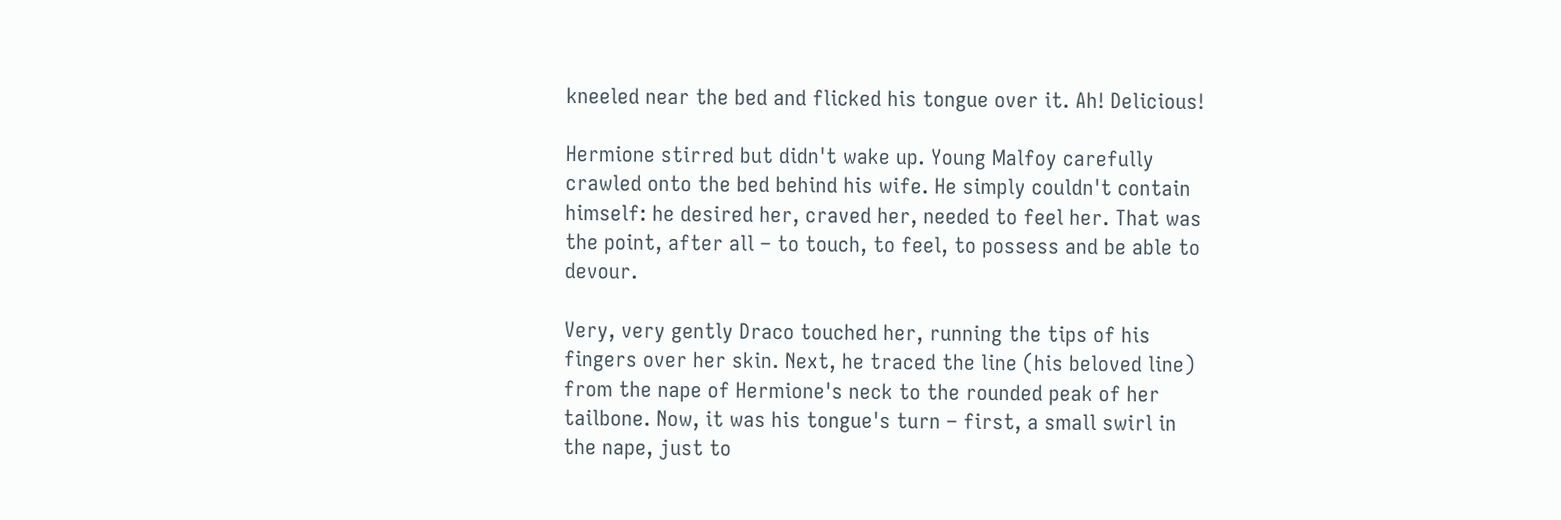kneeled near the bed and flicked his tongue over it. Ah! Delicious!

Hermione stirred but didn't wake up. Young Malfoy carefully crawled onto the bed behind his wife. He simply couldn't contain himself: he desired her, craved her, needed to feel her. That was the point, after all – to touch, to feel, to possess and be able to devour.

Very, very gently Draco touched her, running the tips of his fingers over her skin. Next, he traced the line (his beloved line) from the nape of Hermione's neck to the rounded peak of her tailbone. Now, it was his tongue's turn – first, a small swirl in the nape, just to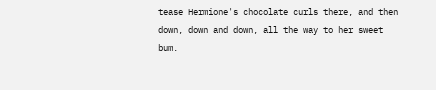tease Hermione's chocolate curls there, and then down, down and down, all the way to her sweet bum.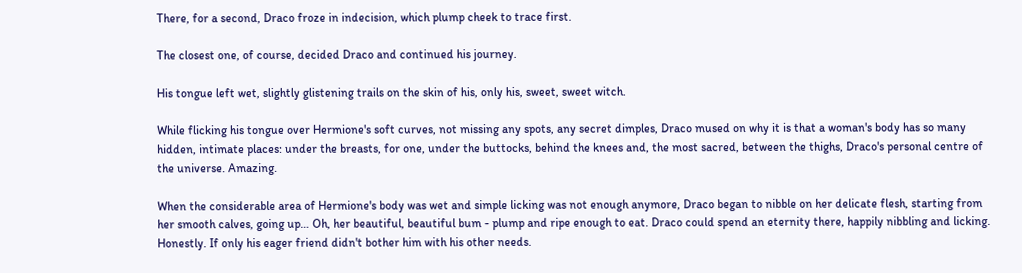There, for a second, Draco froze in indecision, which plump cheek to trace first.

The closest one, of course, decided Draco and continued his journey.

His tongue left wet, slightly glistening trails on the skin of his, only his, sweet, sweet witch.

While flicking his tongue over Hermione's soft curves, not missing any spots, any secret dimples, Draco mused on why it is that a woman's body has so many hidden, intimate places: under the breasts, for one, under the buttocks, behind the knees and, the most sacred, between the thighs, Draco's personal centre of the universe. Amazing.

When the considerable area of Hermione's body was wet and simple licking was not enough anymore, Draco began to nibble on her delicate flesh, starting from her smooth calves, going up… Oh, her beautiful, beautiful bum - plump and ripe enough to eat. Draco could spend an eternity there, happily nibbling and licking. Honestly. If only his eager friend didn't bother him with his other needs.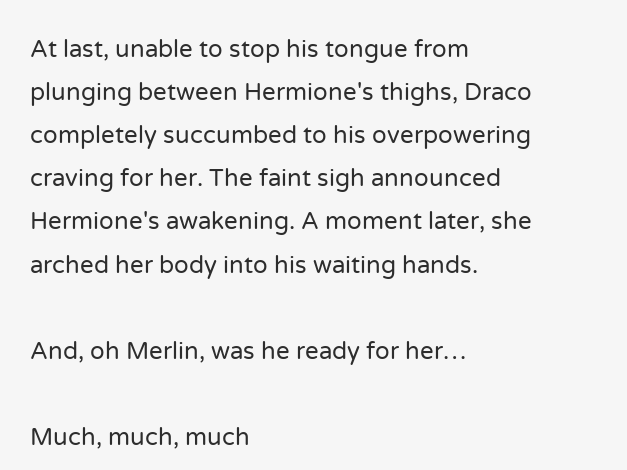At last, unable to stop his tongue from plunging between Hermione's thighs, Draco completely succumbed to his overpowering craving for her. The faint sigh announced Hermione's awakening. A moment later, she arched her body into his waiting hands.

And, oh Merlin, was he ready for her…

Much, much, much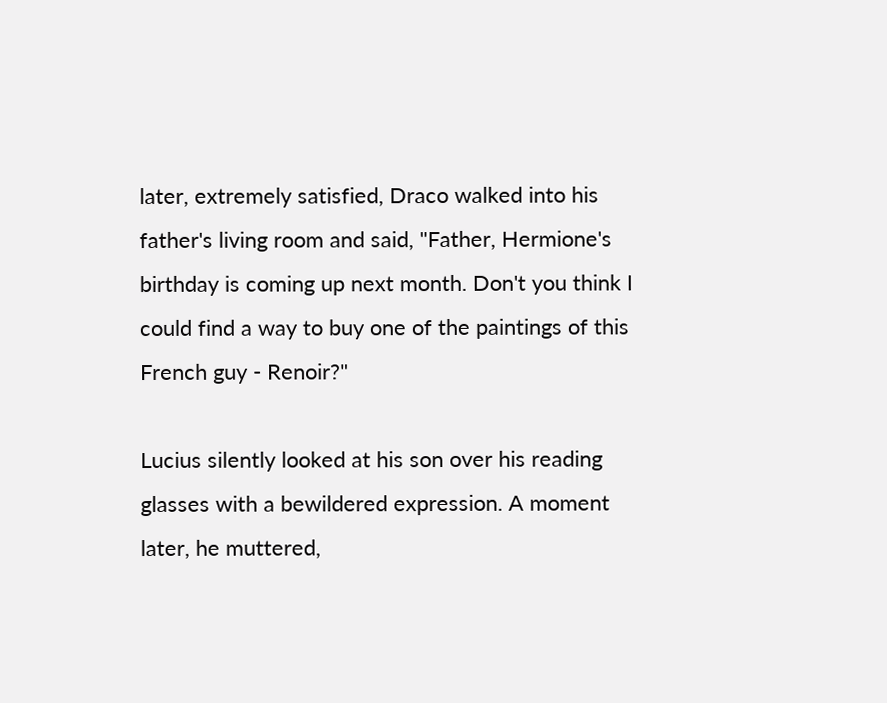later, extremely satisfied, Draco walked into his father's living room and said, "Father, Hermione's birthday is coming up next month. Don't you think I could find a way to buy one of the paintings of this French guy - Renoir?"

Lucius silently looked at his son over his reading glasses with a bewildered expression. A moment later, he muttered,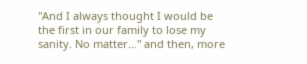"And I always thought I would be the first in our family to lose my sanity. No matter…" and then, more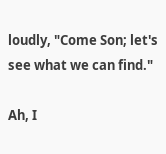loudly, "Come Son; let's see what we can find."

Ah, I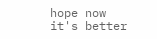hope now it's better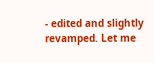- edited and slightly revamped. Let me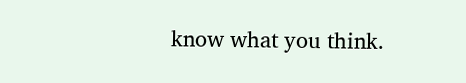know what you think.